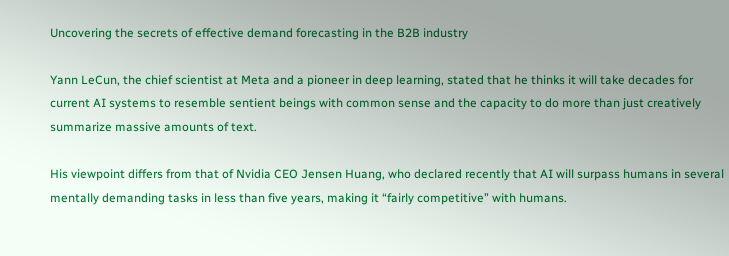Uncovering the secrets of effective demand forecasting in the B2B industry

Yann LeCun, the chief scientist at Meta and a pioneer in deep learning, stated that he thinks it will take decades for current AI systems to resemble sentient beings with common sense and the capacity to do more than just creatively summarize massive amounts of text.

His viewpoint differs from that of Nvidia CEO Jensen Huang, who declared recently that AI will surpass humans in several mentally demanding tasks in less than five years, making it “fairly competitive” with humans.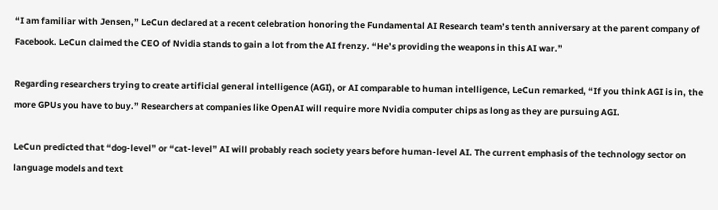“I am familiar with Jensen,” LeCun declared at a recent celebration honoring the Fundamental AI Research team’s tenth anniversary at the parent company of Facebook. LeCun claimed the CEO of Nvidia stands to gain a lot from the AI frenzy. “He’s providing the weapons in this AI war.”

Regarding researchers trying to create artificial general intelligence (AGI), or AI comparable to human intelligence, LeCun remarked, “If you think AGI is in, the more GPUs you have to buy.” Researchers at companies like OpenAI will require more Nvidia computer chips as long as they are pursuing AGI.

LeCun predicted that “dog-level” or “cat-level” AI will probably reach society years before human-level AI. The current emphasis of the technology sector on language models and text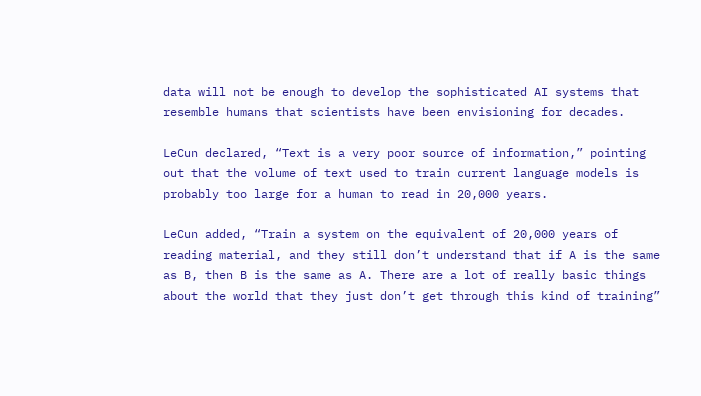data will not be enough to develop the sophisticated AI systems that resemble humans that scientists have been envisioning for decades.

LeCun declared, “Text is a very poor source of information,” pointing out that the volume of text used to train current language models is probably too large for a human to read in 20,000 years.

LeCun added, “Train a system on the equivalent of 20,000 years of reading material, and they still don’t understand that if A is the same as B, then B is the same as A. There are a lot of really basic things about the world that they just don’t get through this kind of training”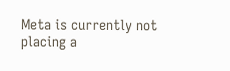Meta is currently not placing a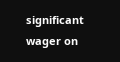significant wager on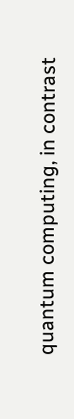quantum computing, in contrast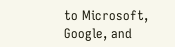to Microsoft, Google, and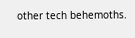other tech behemoths.